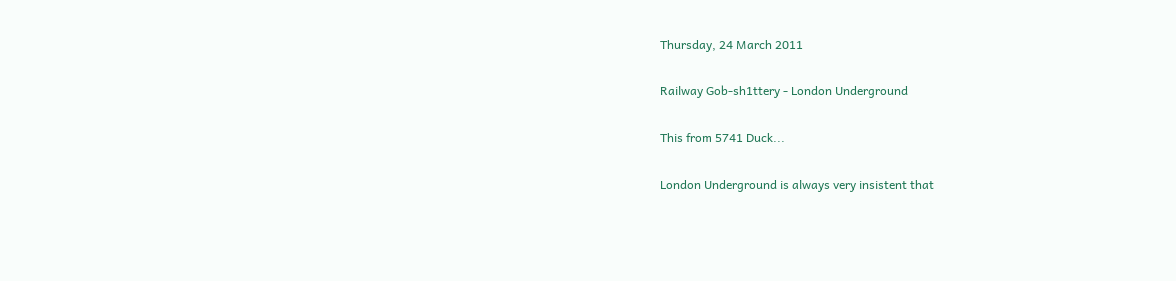Thursday, 24 March 2011

Railway Gob-sh1ttery - London Underground

This from 5741 Duck...

London Underground is always very insistent that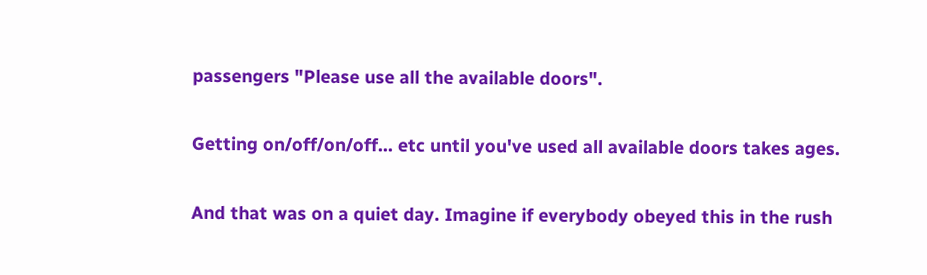passengers "Please use all the available doors".

Getting on/off/on/off... etc until you've used all available doors takes ages.

And that was on a quiet day. Imagine if everybody obeyed this in the rush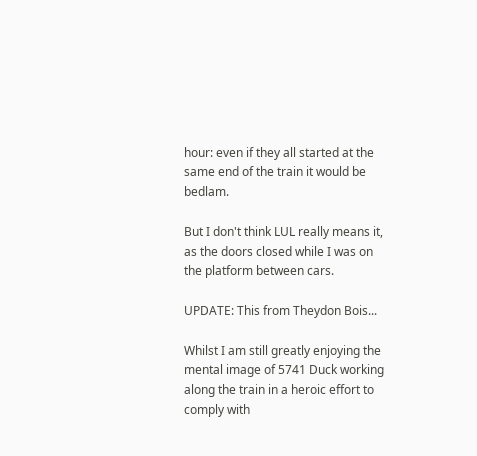hour: even if they all started at the same end of the train it would be bedlam.

But I don't think LUL really means it, as the doors closed while I was on the platform between cars.

UPDATE: This from Theydon Bois...

Whilst I am still greatly enjoying the mental image of 5741 Duck working along the train in a heroic effort to comply with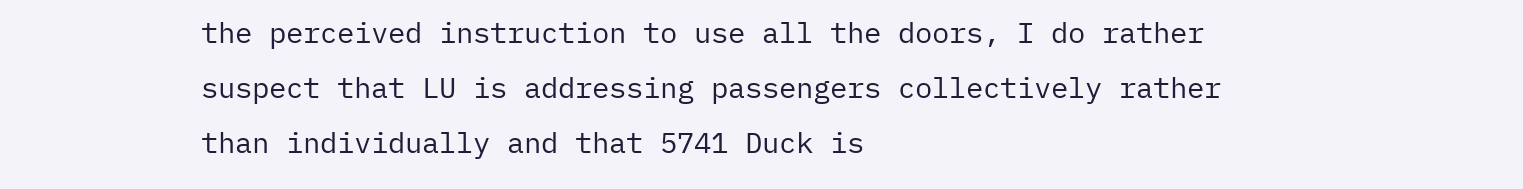the perceived instruction to use all the doors, I do rather suspect that LU is addressing passengers collectively rather than individually and that 5741 Duck is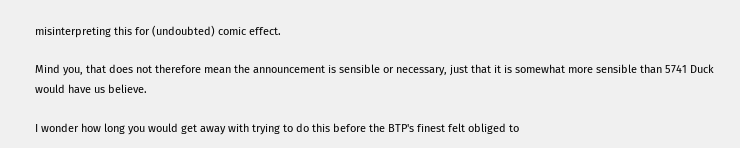misinterpreting this for (undoubted) comic effect.

Mind you, that does not therefore mean the announcement is sensible or necessary, just that it is somewhat more sensible than 5741 Duck would have us believe.

I wonder how long you would get away with trying to do this before the BTP's finest felt obliged to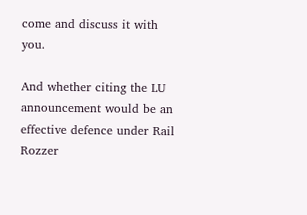come and discuss it with you.

And whether citing the LU announcement would be an effective defence under Rail Rozzer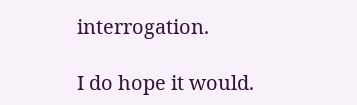interrogation.

I do hope it would.